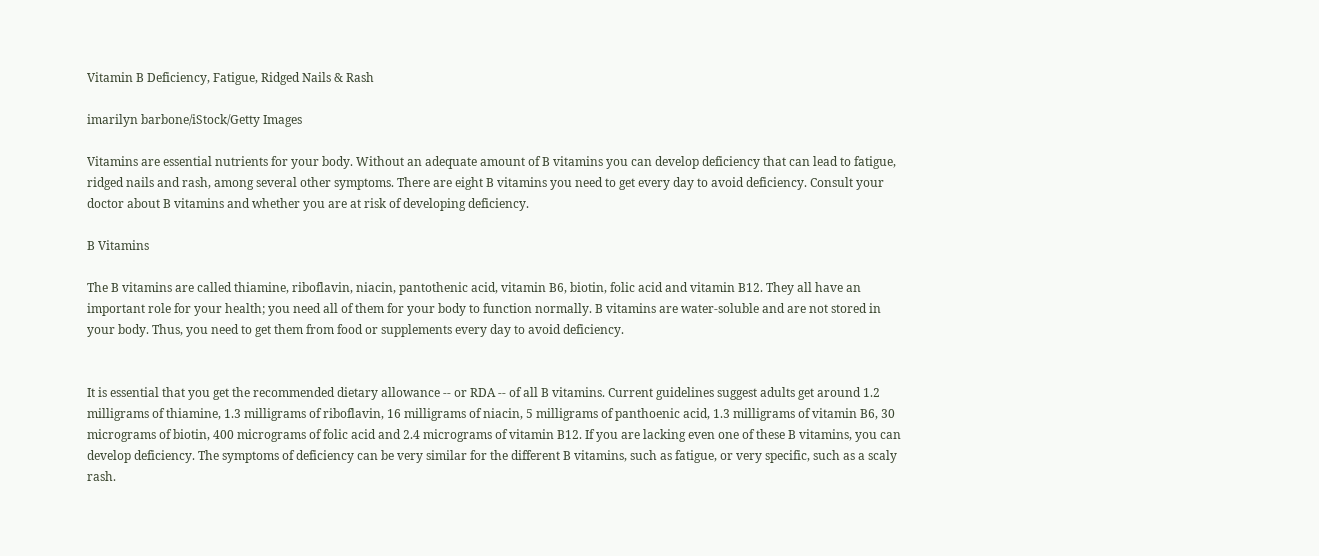Vitamin B Deficiency, Fatigue, Ridged Nails & Rash

imarilyn barbone/iStock/Getty Images

Vitamins are essential nutrients for your body. Without an adequate amount of B vitamins you can develop deficiency that can lead to fatigue, ridged nails and rash, among several other symptoms. There are eight B vitamins you need to get every day to avoid deficiency. Consult your doctor about B vitamins and whether you are at risk of developing deficiency.

B Vitamins

The B vitamins are called thiamine, riboflavin, niacin, pantothenic acid, vitamin B6, biotin, folic acid and vitamin B12. They all have an important role for your health; you need all of them for your body to function normally. B vitamins are water-soluble and are not stored in your body. Thus, you need to get them from food or supplements every day to avoid deficiency.


It is essential that you get the recommended dietary allowance -- or RDA -- of all B vitamins. Current guidelines suggest adults get around 1.2 milligrams of thiamine, 1.3 milligrams of riboflavin, 16 milligrams of niacin, 5 milligrams of panthoenic acid, 1.3 milligrams of vitamin B6, 30 micrograms of biotin, 400 micrograms of folic acid and 2.4 micrograms of vitamin B12. If you are lacking even one of these B vitamins, you can develop deficiency. The symptoms of deficiency can be very similar for the different B vitamins, such as fatigue, or very specific, such as a scaly rash.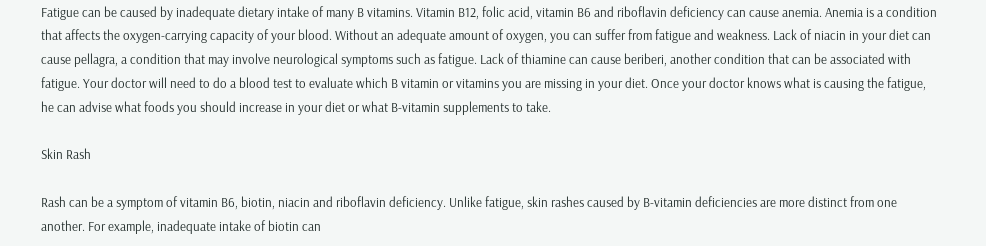Fatigue can be caused by inadequate dietary intake of many B vitamins. Vitamin B12, folic acid, vitamin B6 and riboflavin deficiency can cause anemia. Anemia is a condition that affects the oxygen-carrying capacity of your blood. Without an adequate amount of oxygen, you can suffer from fatigue and weakness. Lack of niacin in your diet can cause pellagra, a condition that may involve neurological symptoms such as fatigue. Lack of thiamine can cause beriberi, another condition that can be associated with fatigue. Your doctor will need to do a blood test to evaluate which B vitamin or vitamins you are missing in your diet. Once your doctor knows what is causing the fatigue, he can advise what foods you should increase in your diet or what B-vitamin supplements to take.

Skin Rash

Rash can be a symptom of vitamin B6, biotin, niacin and riboflavin deficiency. Unlike fatigue, skin rashes caused by B-vitamin deficiencies are more distinct from one another. For example, inadequate intake of biotin can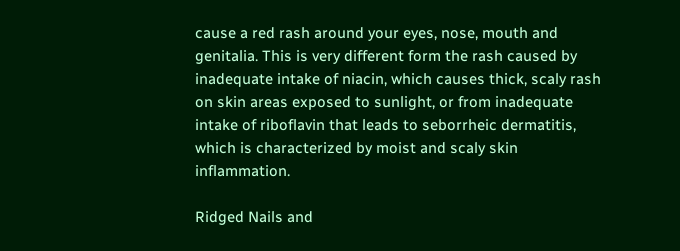cause a red rash around your eyes, nose, mouth and genitalia. This is very different form the rash caused by inadequate intake of niacin, which causes thick, scaly rash on skin areas exposed to sunlight, or from inadequate intake of riboflavin that leads to seborrheic dermatitis, which is characterized by moist and scaly skin inflammation.

Ridged Nails and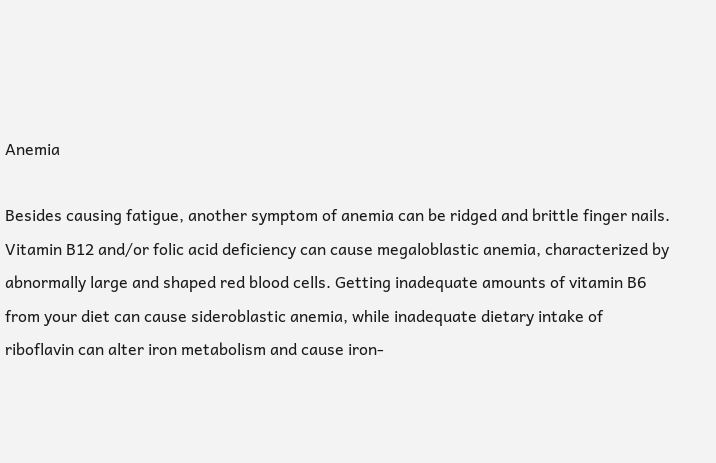Anemia

Besides causing fatigue, another symptom of anemia can be ridged and brittle finger nails. Vitamin B12 and/or folic acid deficiency can cause megaloblastic anemia, characterized by abnormally large and shaped red blood cells. Getting inadequate amounts of vitamin B6 from your diet can cause sideroblastic anemia, while inadequate dietary intake of riboflavin can alter iron metabolism and cause iron-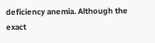deficiency anemia. Although the exact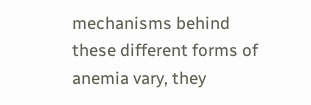mechanisms behind these different forms of anemia vary, they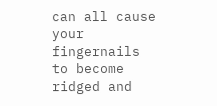can all cause your fingernails to become ridged and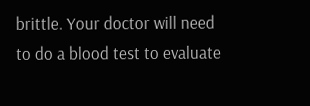brittle. Your doctor will need to do a blood test to evaluate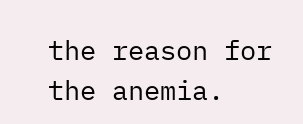the reason for the anemia.